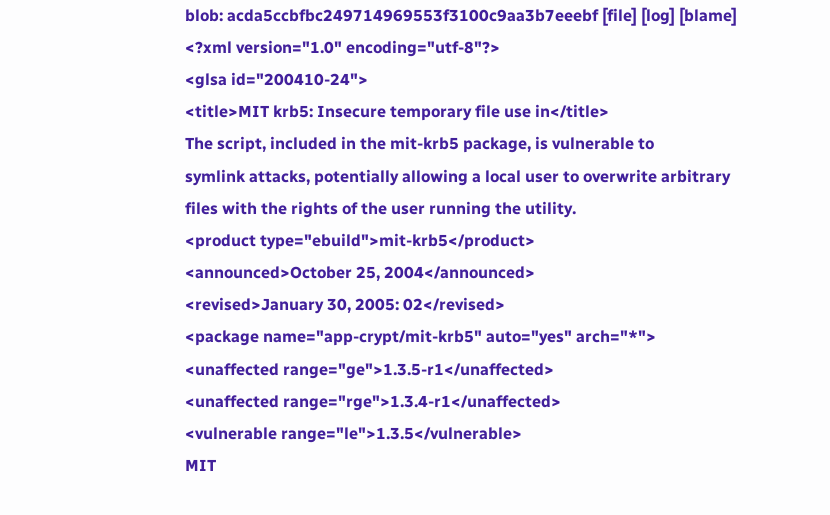blob: acda5ccbfbc249714969553f3100c9aa3b7eeebf [file] [log] [blame]
<?xml version="1.0" encoding="utf-8"?>
<glsa id="200410-24">
<title>MIT krb5: Insecure temporary file use in</title>
The script, included in the mit-krb5 package, is vulnerable to
symlink attacks, potentially allowing a local user to overwrite arbitrary
files with the rights of the user running the utility.
<product type="ebuild">mit-krb5</product>
<announced>October 25, 2004</announced>
<revised>January 30, 2005: 02</revised>
<package name="app-crypt/mit-krb5" auto="yes" arch="*">
<unaffected range="ge">1.3.5-r1</unaffected>
<unaffected range="rge">1.3.4-r1</unaffected>
<vulnerable range="le">1.3.5</vulnerable>
MIT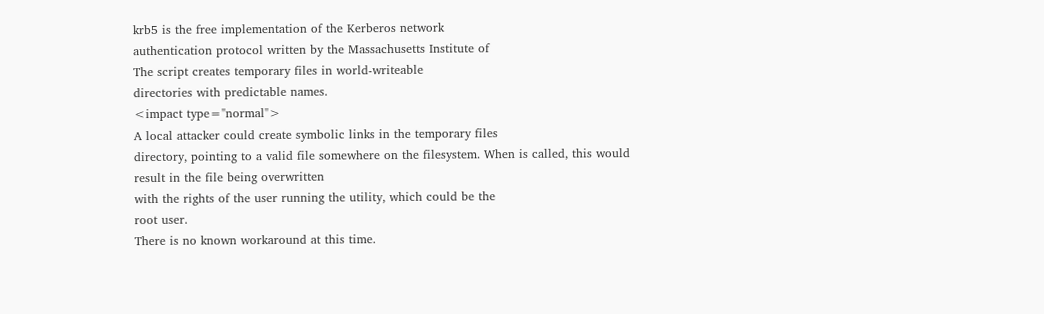krb5 is the free implementation of the Kerberos network
authentication protocol written by the Massachusetts Institute of
The script creates temporary files in world-writeable
directories with predictable names.
<impact type="normal">
A local attacker could create symbolic links in the temporary files
directory, pointing to a valid file somewhere on the filesystem. When is called, this would result in the file being overwritten
with the rights of the user running the utility, which could be the
root user.
There is no known workaround at this time.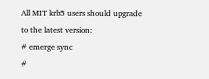All MIT krb5 users should upgrade to the latest version:
# emerge sync
#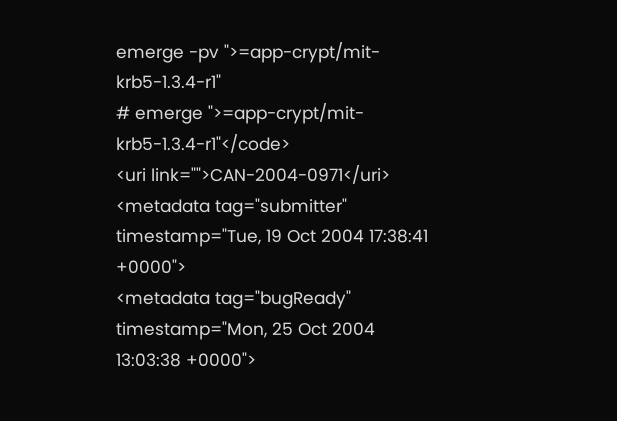emerge -pv ">=app-crypt/mit-krb5-1.3.4-r1"
# emerge ">=app-crypt/mit-krb5-1.3.4-r1"</code>
<uri link="">CAN-2004-0971</uri>
<metadata tag="submitter" timestamp="Tue, 19 Oct 2004 17:38:41 +0000">
<metadata tag="bugReady" timestamp="Mon, 25 Oct 2004 13:03:38 +0000">